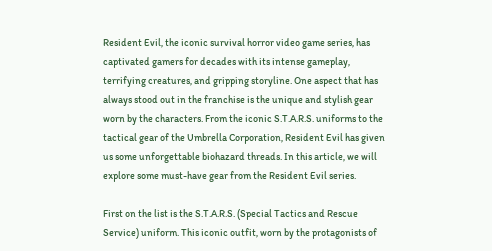Resident Evil, the iconic survival horror video game series, has captivated gamers for decades with its intense gameplay, terrifying creatures, and gripping storyline. One aspect that has always stood out in the franchise is the unique and stylish gear worn by the characters. From the iconic S.T.A.R.S. uniforms to the tactical gear of the Umbrella Corporation, Resident Evil has given us some unforgettable biohazard threads. In this article, we will explore some must-have gear from the Resident Evil series.

First on the list is the S.T.A.R.S. (Special Tactics and Rescue Service) uniform. This iconic outfit, worn by the protagonists of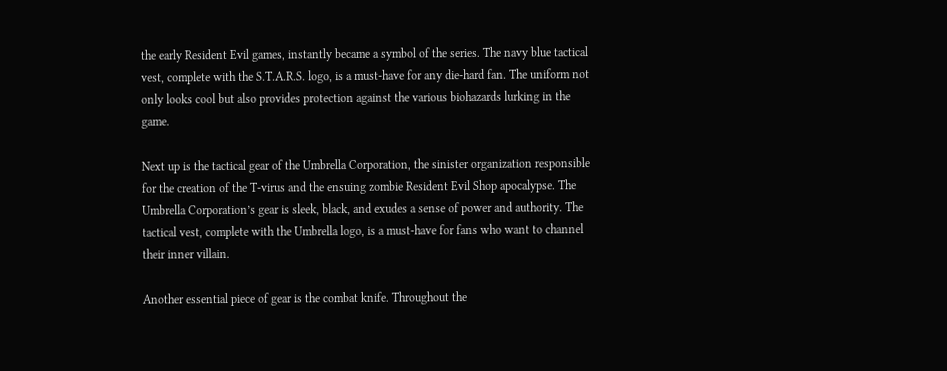the early Resident Evil games, instantly became a symbol of the series. The navy blue tactical vest, complete with the S.T.A.R.S. logo, is a must-have for any die-hard fan. The uniform not only looks cool but also provides protection against the various biohazards lurking in the game.

Next up is the tactical gear of the Umbrella Corporation, the sinister organization responsible for the creation of the T-virus and the ensuing zombie Resident Evil Shop apocalypse. The Umbrella Corporation’s gear is sleek, black, and exudes a sense of power and authority. The tactical vest, complete with the Umbrella logo, is a must-have for fans who want to channel their inner villain.

Another essential piece of gear is the combat knife. Throughout the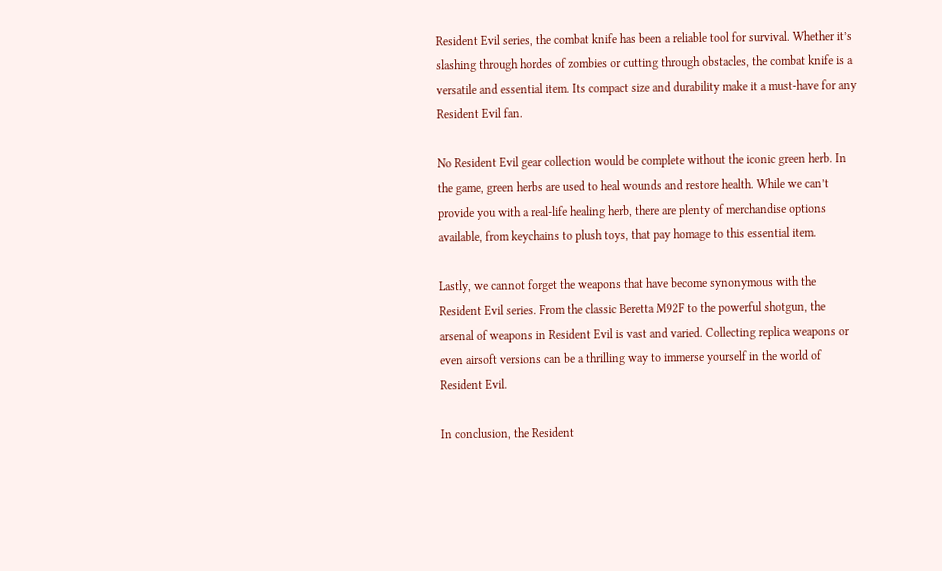Resident Evil series, the combat knife has been a reliable tool for survival. Whether it’s slashing through hordes of zombies or cutting through obstacles, the combat knife is a versatile and essential item. Its compact size and durability make it a must-have for any Resident Evil fan.

No Resident Evil gear collection would be complete without the iconic green herb. In the game, green herbs are used to heal wounds and restore health. While we can’t provide you with a real-life healing herb, there are plenty of merchandise options available, from keychains to plush toys, that pay homage to this essential item.

Lastly, we cannot forget the weapons that have become synonymous with the Resident Evil series. From the classic Beretta M92F to the powerful shotgun, the arsenal of weapons in Resident Evil is vast and varied. Collecting replica weapons or even airsoft versions can be a thrilling way to immerse yourself in the world of Resident Evil.

In conclusion, the Resident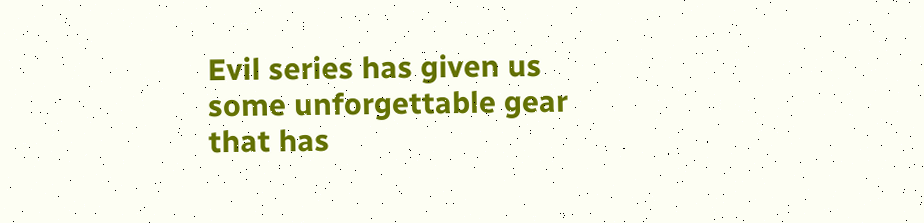Evil series has given us some unforgettable gear that has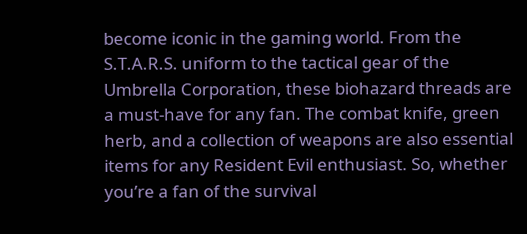become iconic in the gaming world. From the S.T.A.R.S. uniform to the tactical gear of the Umbrella Corporation, these biohazard threads are a must-have for any fan. The combat knife, green herb, and a collection of weapons are also essential items for any Resident Evil enthusiast. So, whether you’re a fan of the survival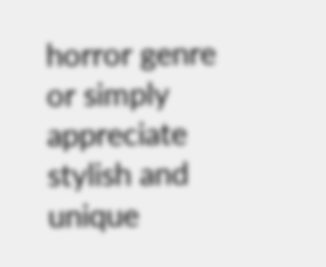horror genre or simply appreciate stylish and unique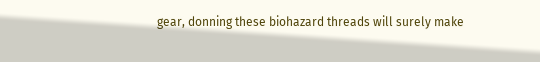gear, donning these biohazard threads will surely make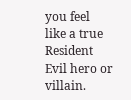you feel like a true Resident Evil hero or villain.